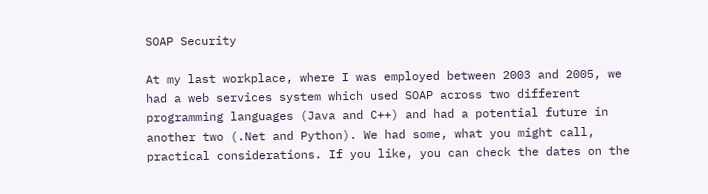SOAP Security

At my last workplace, where I was employed between 2003 and 2005, we had a web services system which used SOAP across two different programming languages (Java and C++) and had a potential future in another two (.Net and Python). We had some, what you might call, practical considerations. If you like, you can check the dates on the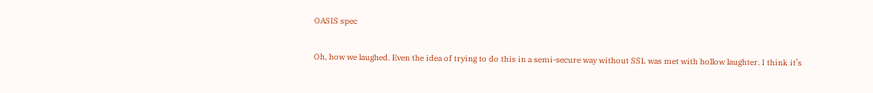OASIS spec

Oh, how we laughed. Even the idea of trying to do this in a semi-secure way without SSL was met with hollow laughter. I think it’s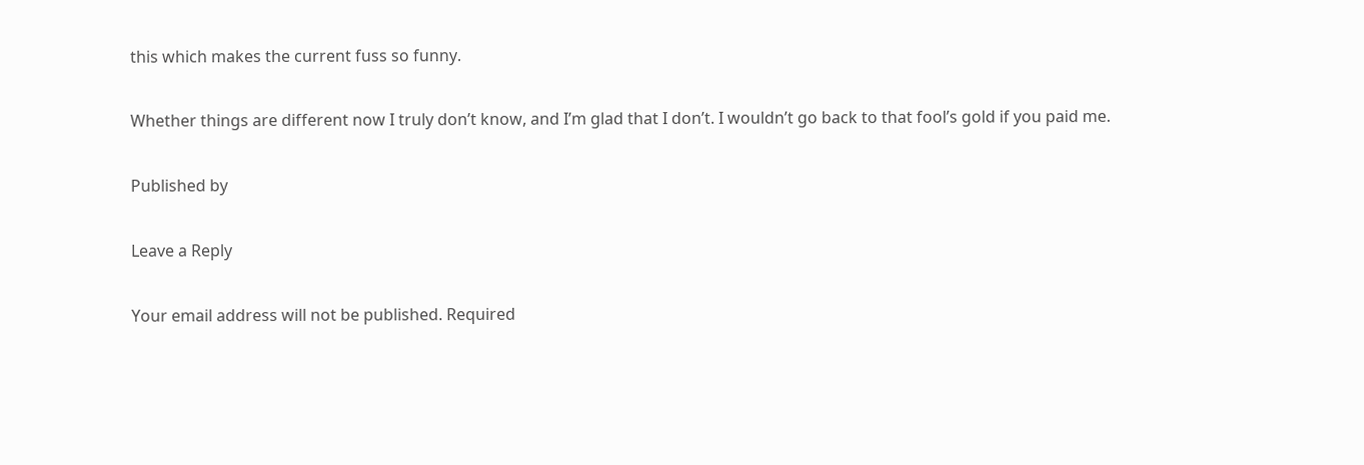this which makes the current fuss so funny.

Whether things are different now I truly don’t know, and I’m glad that I don’t. I wouldn’t go back to that fool’s gold if you paid me.

Published by

Leave a Reply

Your email address will not be published. Required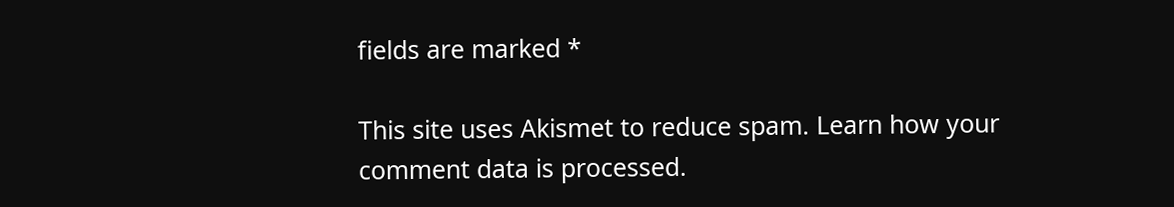fields are marked *

This site uses Akismet to reduce spam. Learn how your comment data is processed.